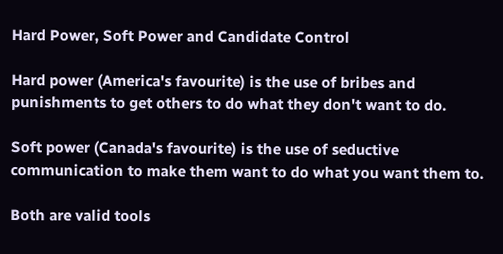Hard Power, Soft Power and Candidate Control

Hard power (America's favourite) is the use of bribes and punishments to get others to do what they don't want to do.

Soft power (Canada's favourite) is the use of seductive communication to make them want to do what you want them to.

Both are valid tools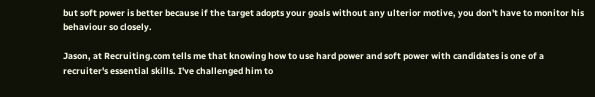but soft power is better because if the target adopts your goals without any ulterior motive, you don't have to monitor his behaviour so closely.

Jason, at Recruiting.com tells me that knowing how to use hard power and soft power with candidates is one of a recruiter's essential skills. I've challenged him to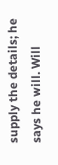supply the details; he says he will. Will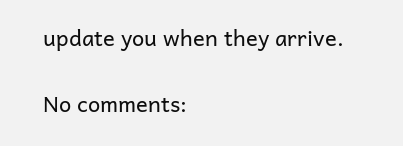update you when they arrive.

No comments: